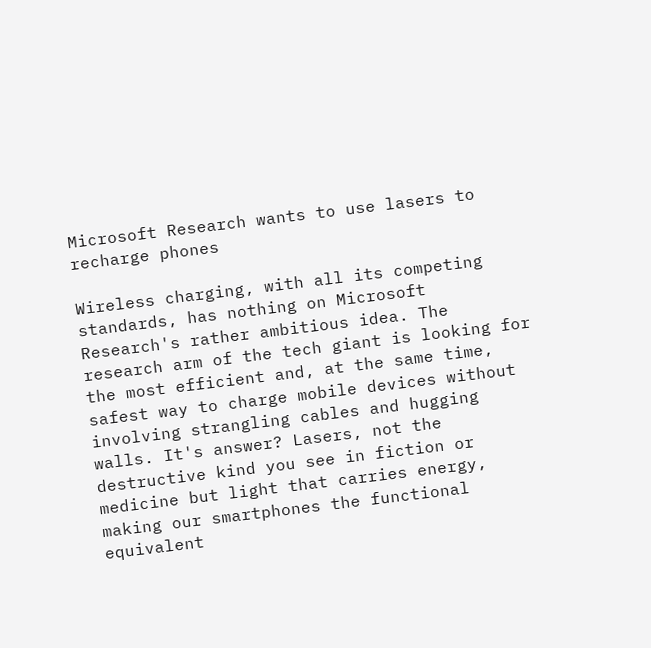Microsoft Research wants to use lasers to recharge phones

Wireless charging, with all its competing standards, has nothing on Microsoft Research's rather ambitious idea. The research arm of the tech giant is looking for the most efficient and, at the same time, safest way to charge mobile devices without involving strangling cables and hugging walls. It's answer? Lasers, not the destructive kind you see in fiction or medicine but light that carries energy, making our smartphones the functional equivalent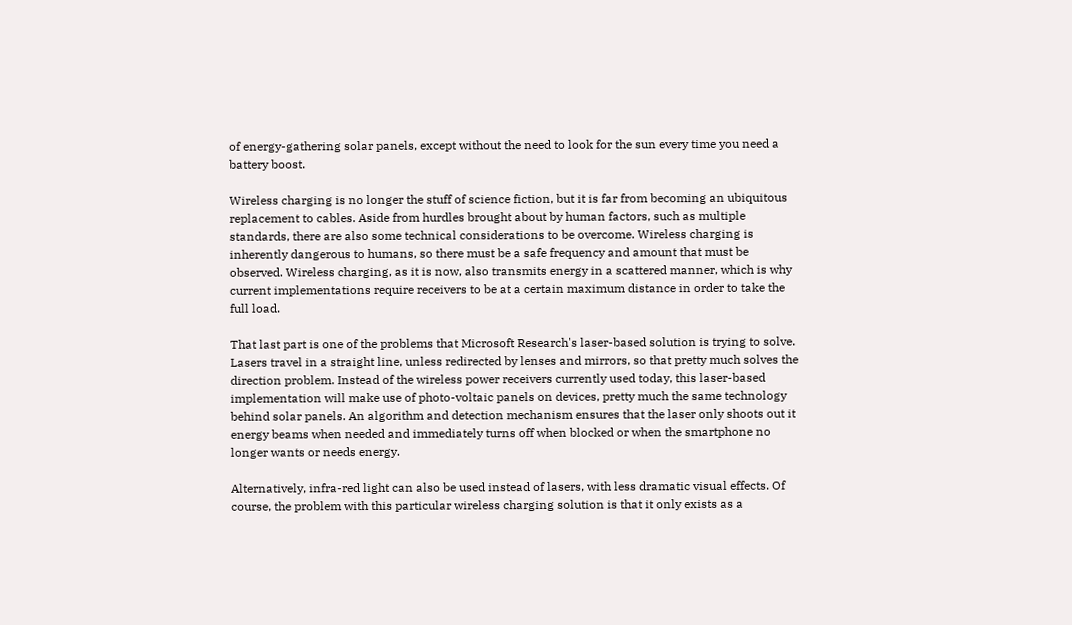of energy-gathering solar panels, except without the need to look for the sun every time you need a battery boost.

Wireless charging is no longer the stuff of science fiction, but it is far from becoming an ubiquitous replacement to cables. Aside from hurdles brought about by human factors, such as multiple standards, there are also some technical considerations to be overcome. Wireless charging is inherently dangerous to humans, so there must be a safe frequency and amount that must be observed. Wireless charging, as it is now, also transmits energy in a scattered manner, which is why current implementations require receivers to be at a certain maximum distance in order to take the full load.

That last part is one of the problems that Microsoft Research's laser-based solution is trying to solve. Lasers travel in a straight line, unless redirected by lenses and mirrors, so that pretty much solves the direction problem. Instead of the wireless power receivers currently used today, this laser-based implementation will make use of photo-voltaic panels on devices, pretty much the same technology behind solar panels. An algorithm and detection mechanism ensures that the laser only shoots out it energy beams when needed and immediately turns off when blocked or when the smartphone no longer wants or needs energy.

Alternatively, infra-red light can also be used instead of lasers, with less dramatic visual effects. Of course, the problem with this particular wireless charging solution is that it only exists as a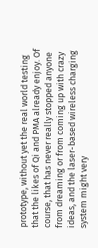prototype, without yet the real world testing that the likes of Qi and PMA already enjoy. Of course, that has never really stopped anyone from dreaming or from coming up with crazy ideas, and the laser-based wireless charging system might very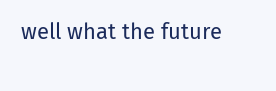well what the future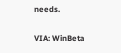needs.

VIA: WinBeta